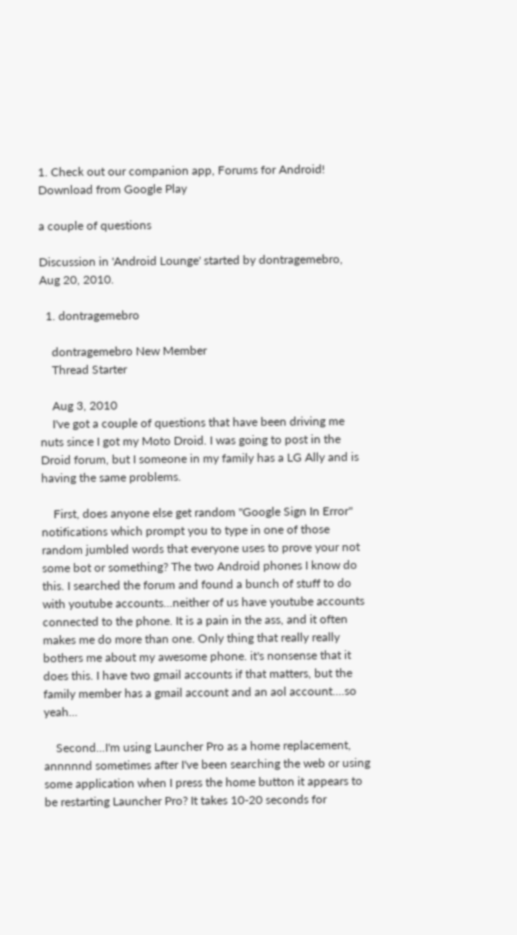1. Check out our companion app, Forums for Android! Download from Google Play

a couple of questions

Discussion in 'Android Lounge' started by dontragemebro, Aug 20, 2010.

  1. dontragemebro

    dontragemebro New Member
    Thread Starter

    Aug 3, 2010
    I've got a couple of questions that have been driving me nuts since I got my Moto Droid. I was going to post in the Droid forum, but I someone in my family has a LG Ally and is having the same problems.

    First, does anyone else get random "Google Sign In Error" notifications which prompt you to type in one of those random jumbled words that everyone uses to prove your not some bot or something? The two Android phones I know do this. I searched the forum and found a bunch of stuff to do with youtube accounts...neither of us have youtube accounts connected to the phone. It is a pain in the ass, and it often makes me do more than one. Only thing that really really bothers me about my awesome phone. it's nonsense that it does this. I have two gmail accounts if that matters, but the family member has a gmail account and an aol account....so yeah...

    Second...I'm using Launcher Pro as a home replacement, annnnnd sometimes after I've been searching the web or using some application when I press the home button it appears to be restarting Launcher Pro? It takes 10-20 seconds for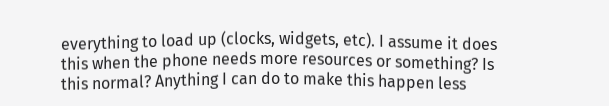everything to load up (clocks, widgets, etc). I assume it does this when the phone needs more resources or something? Is this normal? Anything I can do to make this happen less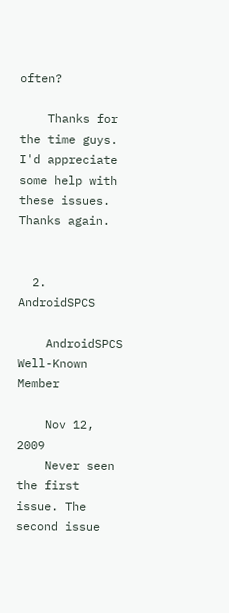often?

    Thanks for the time guys. I'd appreciate some help with these issues. Thanks again.


  2. AndroidSPCS

    AndroidSPCS Well-Known Member

    Nov 12, 2009
    Never seen the first issue. The second issue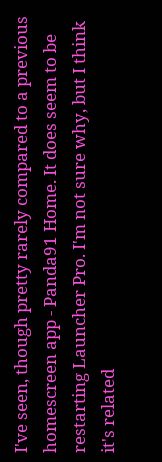I've seen, though pretty rarely compared to a previous homescreen app - Panda91 Home. It does seem to be restarting Launcher Pro. I'm not sure why, but I think it's related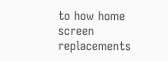to how home screen replacements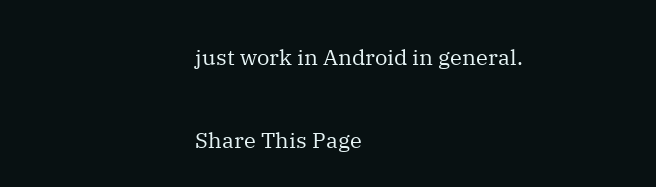just work in Android in general.

Share This Page